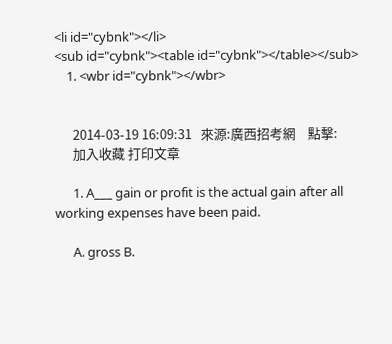<li id="cybnk"></li>
<sub id="cybnk"><table id="cybnk"></table></sub>
    1. <wbr id="cybnk"></wbr>


      2014-03-19 16:09:31   來源:廣西招考網    點擊:
      加入收藏 打印文章

      1. A___ gain or profit is the actual gain after all working expenses have been paid.

      A. gross B.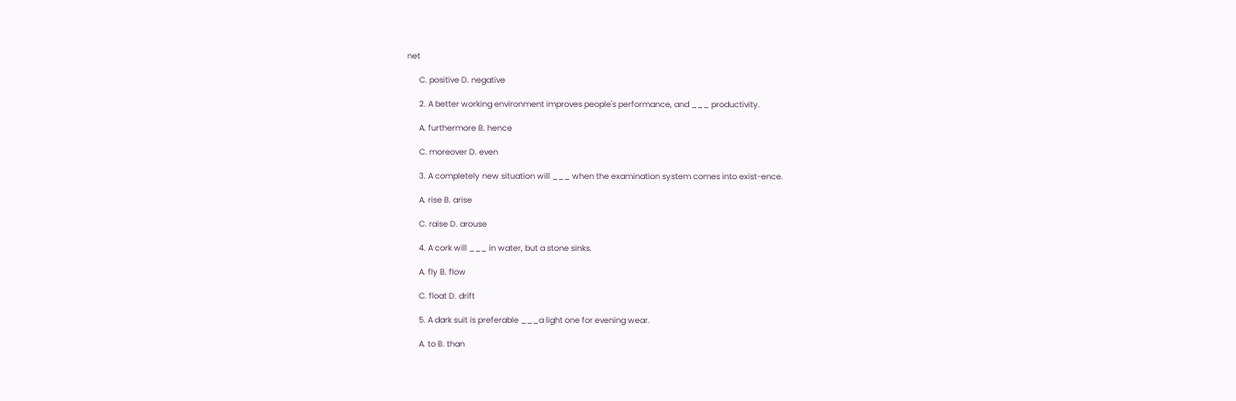net

      C. positive D. negative

      2. A better working environment improves people's performance, and ___ productivity.

      A. furthermore B. hence

      C. moreover D. even

      3. A completely new situation will ___ when the examination system comes into exist-ence.

      A. rise B. arise

      C. raise D. arouse

      4. A cork will ___ in water, but a stone sinks.

      A. fly B. flow

      C. float D. drift

      5. A dark suit is preferable ___a light one for evening wear.

      A. to B. than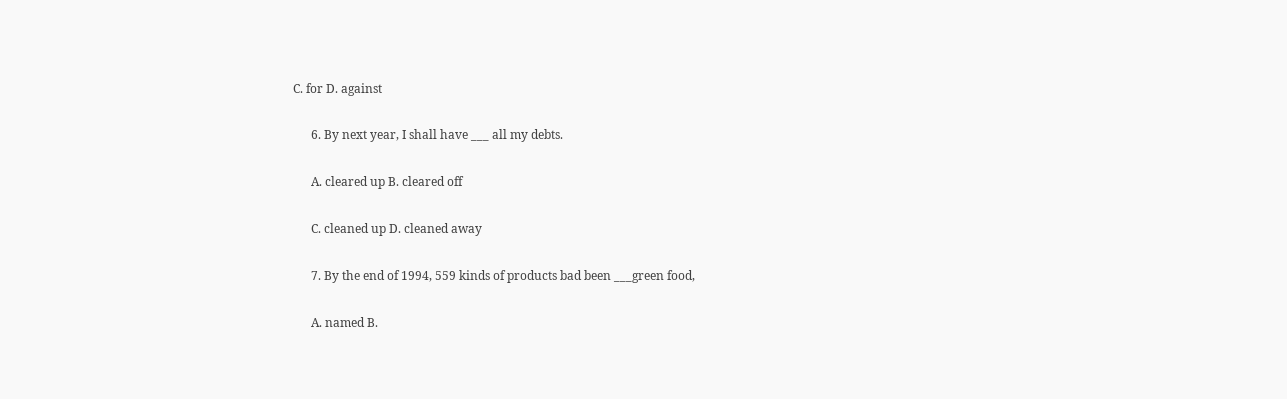C. for D. against

      6. By next year, I shall have ___ all my debts.

      A. cleared up B. cleared off

      C. cleaned up D. cleaned away

      7. By the end of 1994, 559 kinds of products bad been ___green food,

      A. named B.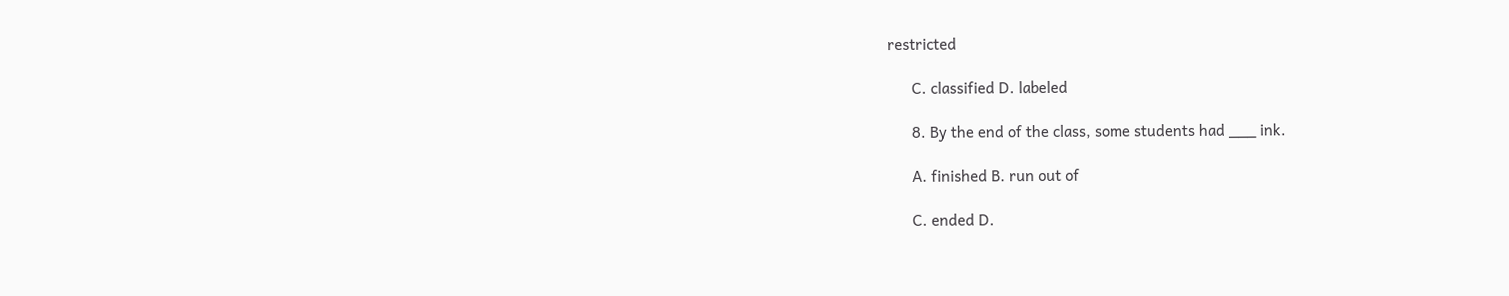restricted

      C. classified D. labeled

      8. By the end of the class, some students had ___ ink.

      A. finished B. run out of

      C. ended D.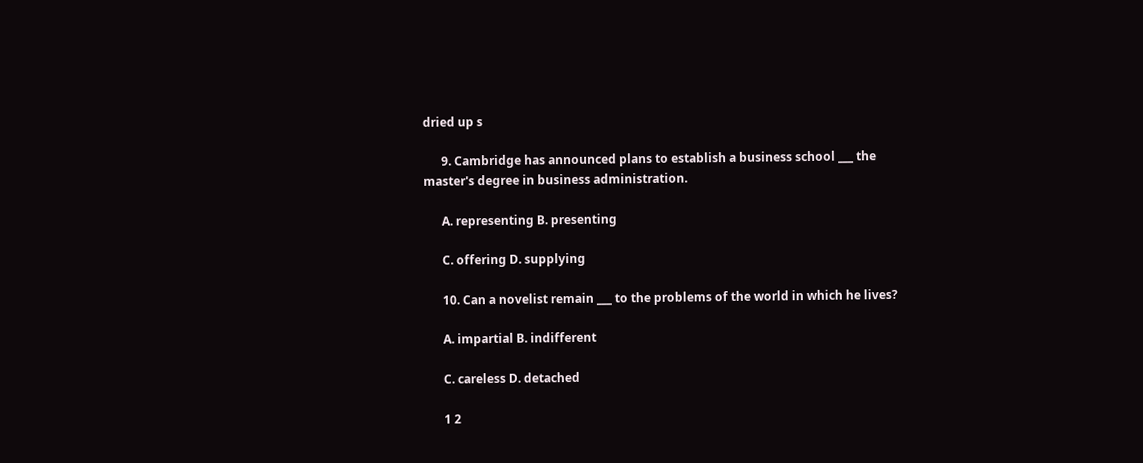dried up s

      9. Cambridge has announced plans to establish a business school ___ the master's degree in business administration.

      A. representing B. presenting

      C. offering D. supplying

      10. Can a novelist remain ___ to the problems of the world in which he lives?

      A. impartial B. indifferent

      C. careless D. detached

      1 2